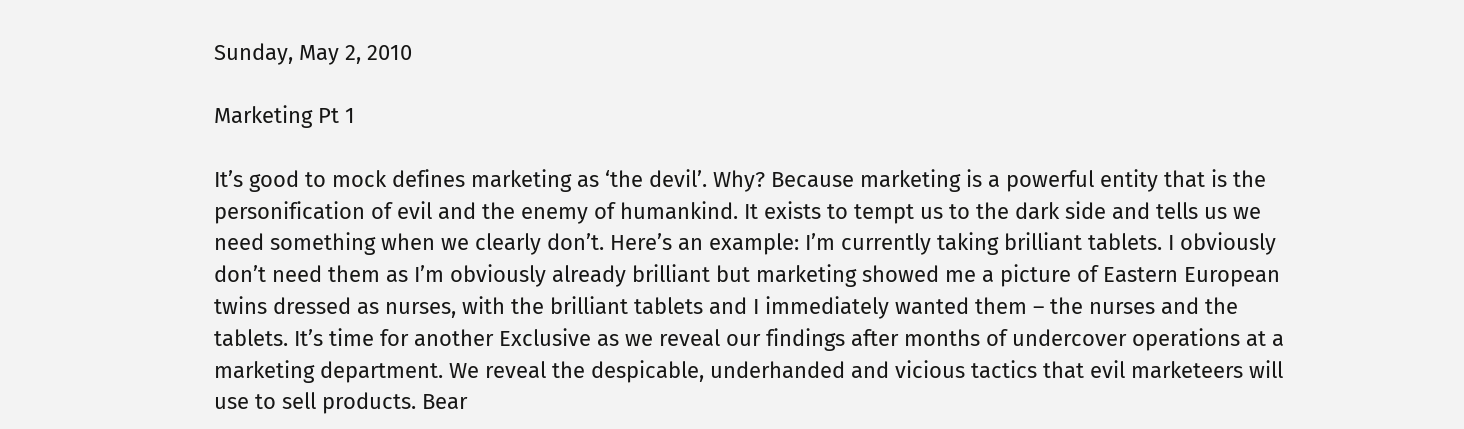Sunday, May 2, 2010

Marketing Pt 1

It’s good to mock defines marketing as ‘the devil’. Why? Because marketing is a powerful entity that is the personification of evil and the enemy of humankind. It exists to tempt us to the dark side and tells us we need something when we clearly don’t. Here’s an example: I’m currently taking brilliant tablets. I obviously don’t need them as I’m obviously already brilliant but marketing showed me a picture of Eastern European twins dressed as nurses, with the brilliant tablets and I immediately wanted them – the nurses and the tablets. It’s time for another Exclusive as we reveal our findings after months of undercover operations at a marketing department. We reveal the despicable, underhanded and vicious tactics that evil marketeers will use to sell products. Bear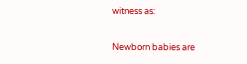witness as:

Newborn babies are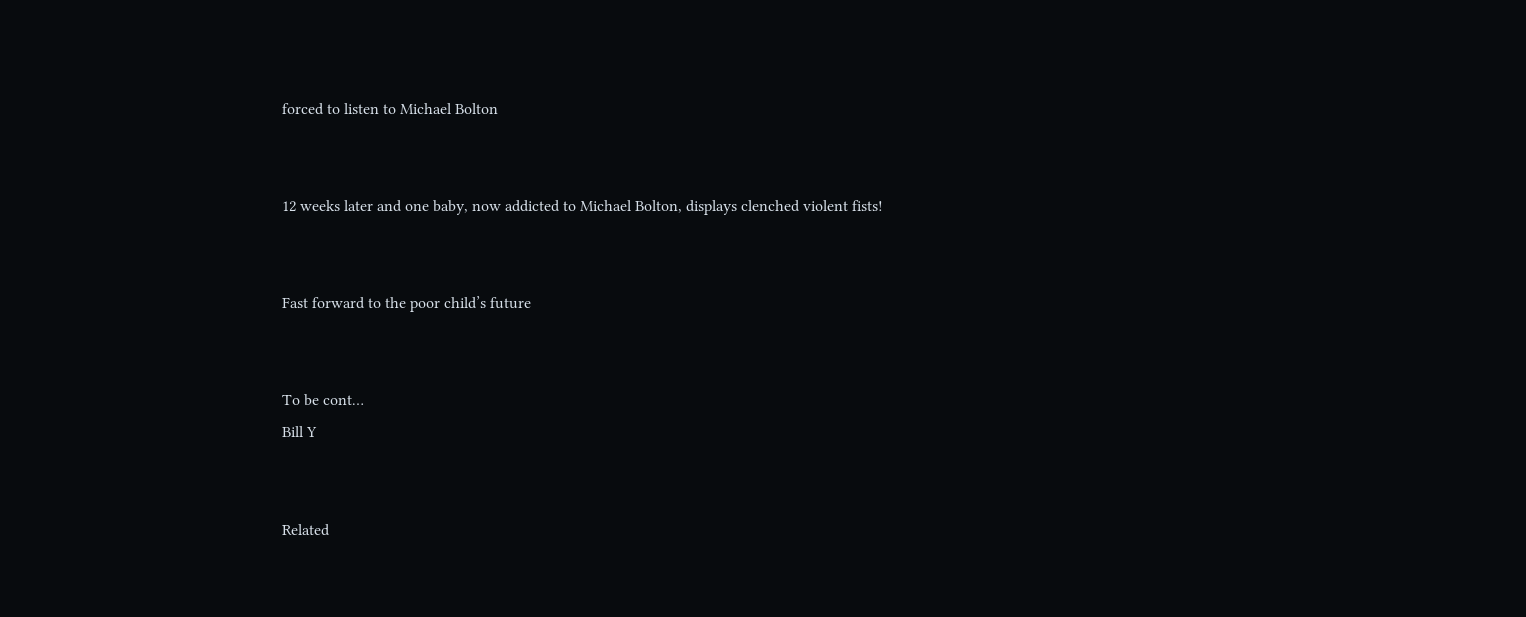forced to listen to Michael Bolton


12 weeks later and one baby, now addicted to Michael Bolton, displays clenched violent fists!


Fast forward to the poor child’s future


To be cont…
Bill Y


Related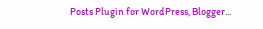Posts Plugin for WordPress, Blogger...